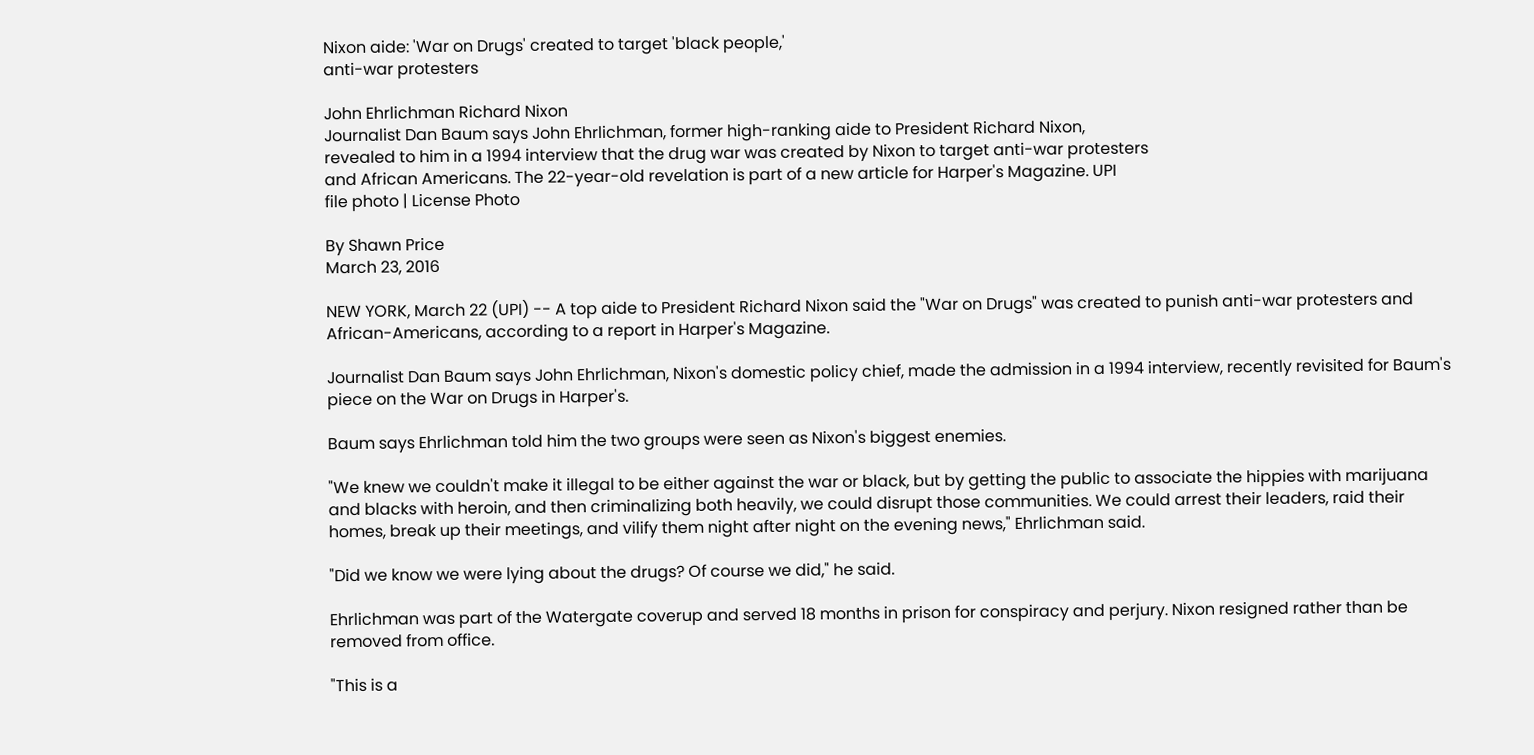Nixon aide: 'War on Drugs' created to target 'black people,'
anti-war protesters

John Ehrlichman Richard Nixon
Journalist Dan Baum says John Ehrlichman, former high-ranking aide to President Richard Nixon,
revealed to him in a 1994 interview that the drug war was created by Nixon to target anti-war protesters
and African Americans. The 22-year-old revelation is part of a new article for Harper's Magazine. UPI
file photo | License Photo

By Shawn Price
March 23, 2016

NEW YORK, March 22 (UPI) -- A top aide to President Richard Nixon said the "War on Drugs" was created to punish anti-war protesters and African-Americans, according to a report in Harper's Magazine.

Journalist Dan Baum says John Ehrlichman, Nixon's domestic policy chief, made the admission in a 1994 interview, recently revisited for Baum's piece on the War on Drugs in Harper's.

Baum says Ehrlichman told him the two groups were seen as Nixon's biggest enemies.

"We knew we couldn't make it illegal to be either against the war or black, but by getting the public to associate the hippies with marijuana and blacks with heroin, and then criminalizing both heavily, we could disrupt those communities. We could arrest their leaders, raid their homes, break up their meetings, and vilify them night after night on the evening news," Ehrlichman said.

"Did we know we were lying about the drugs? Of course we did," he said.

Ehrlichman was part of the Watergate coverup and served 18 months in prison for conspiracy and perjury. Nixon resigned rather than be removed from office.

"This is a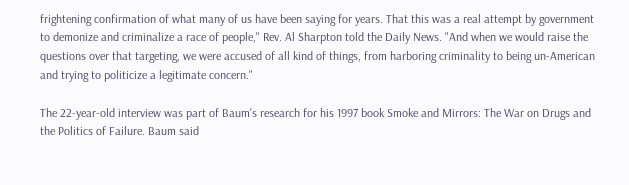frightening confirmation of what many of us have been saying for years. That this was a real attempt by government to demonize and criminalize a race of people," Rev. Al Sharpton told the Daily News. "And when we would raise the questions over that targeting, we were accused of all kind of things, from harboring criminality to being un-American and trying to politicize a legitimate concern."

The 22-year-old interview was part of Baum's research for his 1997 book Smoke and Mirrors: The War on Drugs and the Politics of Failure. Baum said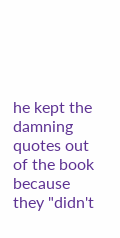he kept the damning quotes out of the book because they "didn't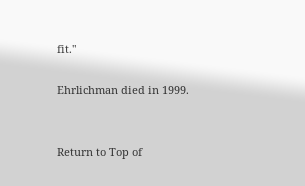fit."

Ehrlichman died in 1999.


Return to Top of